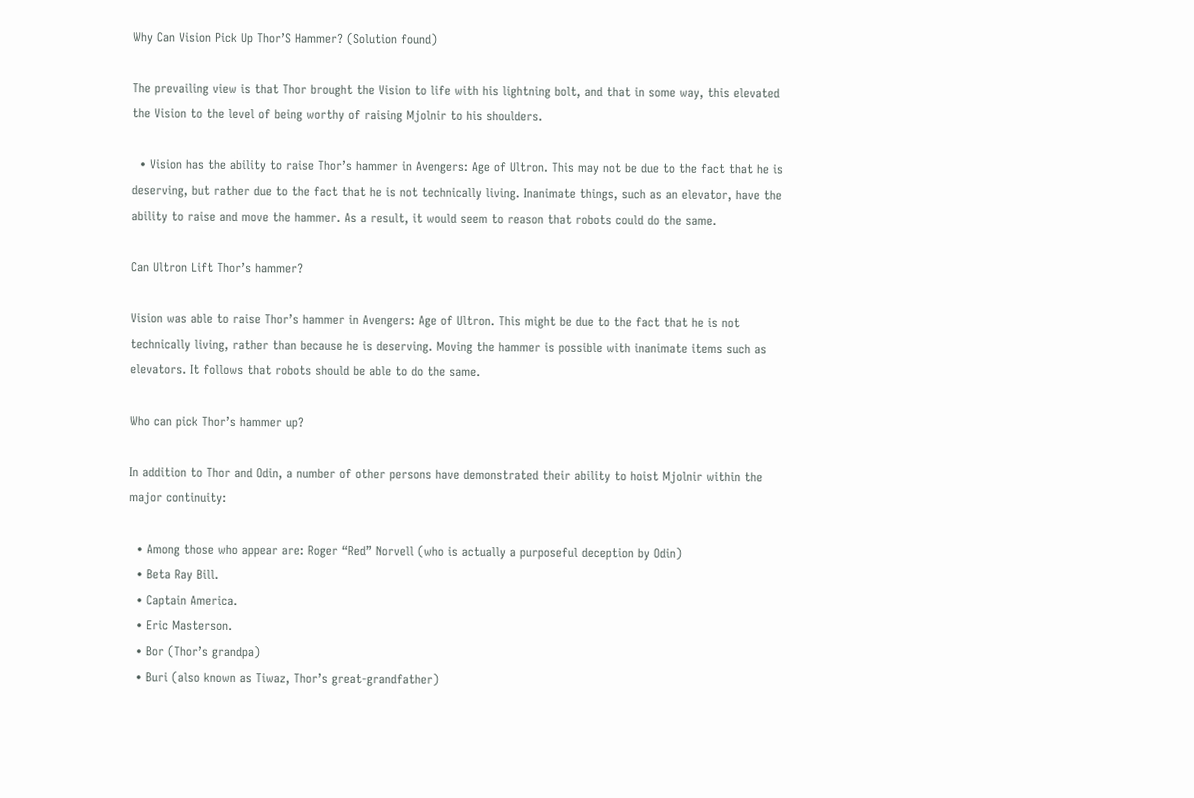Why Can Vision Pick Up Thor’S Hammer? (Solution found)

The prevailing view is that Thor brought the Vision to life with his lightning bolt, and that in some way, this elevated the Vision to the level of being worthy of raising Mjolnir to his shoulders.

  • Vision has the ability to raise Thor’s hammer in Avengers: Age of Ultron. This may not be due to the fact that he is deserving, but rather due to the fact that he is not technically living. Inanimate things, such as an elevator, have the ability to raise and move the hammer. As a result, it would seem to reason that robots could do the same.

Can Ultron Lift Thor’s hammer?

Vision was able to raise Thor’s hammer in Avengers: Age of Ultron. This might be due to the fact that he is not technically living, rather than because he is deserving. Moving the hammer is possible with inanimate items such as elevators. It follows that robots should be able to do the same.

Who can pick Thor’s hammer up?

In addition to Thor and Odin, a number of other persons have demonstrated their ability to hoist Mjolnir within the major continuity:

  • Among those who appear are: Roger “Red” Norvell (who is actually a purposeful deception by Odin)
  • Beta Ray Bill.
  • Captain America.
  • Eric Masterson.
  • Bor (Thor’s grandpa)
  • Buri (also known as Tiwaz, Thor’s great-grandfather)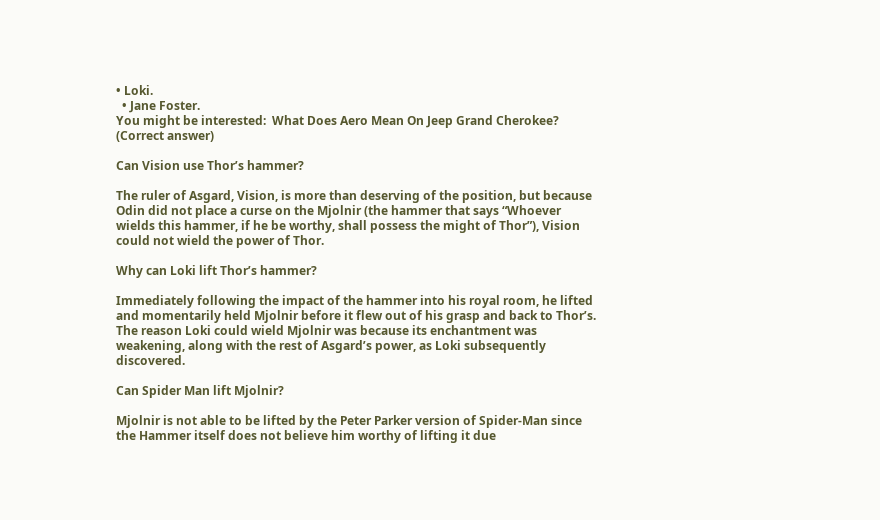• Loki.
  • Jane Foster.
You might be interested:  What Does Aero Mean On Jeep Grand Cherokee? (Correct answer)

Can Vision use Thor’s hammer?

The ruler of Asgard, Vision, is more than deserving of the position, but because Odin did not place a curse on the Mjolnir (the hammer that says “Whoever wields this hammer, if he be worthy, shall possess the might of Thor”), Vision could not wield the power of Thor.

Why can Loki lift Thor’s hammer?

Immediately following the impact of the hammer into his royal room, he lifted and momentarily held Mjolnir before it flew out of his grasp and back to Thor’s. The reason Loki could wield Mjolnir was because its enchantment was weakening, along with the rest of Asgard’s power, as Loki subsequently discovered.

Can Spider Man lift Mjolnir?

Mjolnir is not able to be lifted by the Peter Parker version of Spider-Man since the Hammer itself does not believe him worthy of lifting it due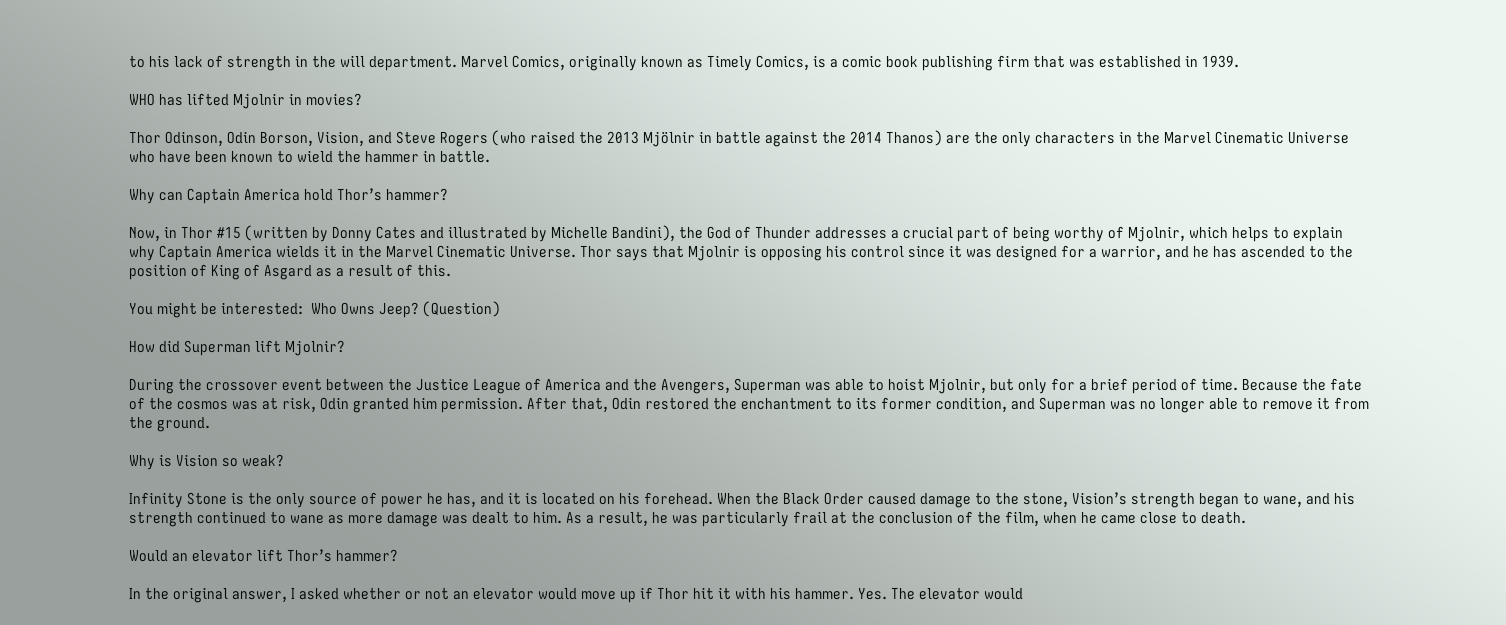to his lack of strength in the will department. Marvel Comics, originally known as Timely Comics, is a comic book publishing firm that was established in 1939.

WHO has lifted Mjolnir in movies?

Thor Odinson, Odin Borson, Vision, and Steve Rogers (who raised the 2013 Mjölnir in battle against the 2014 Thanos) are the only characters in the Marvel Cinematic Universe who have been known to wield the hammer in battle.

Why can Captain America hold Thor’s hammer?

Now, in Thor #15 (written by Donny Cates and illustrated by Michelle Bandini), the God of Thunder addresses a crucial part of being worthy of Mjolnir, which helps to explain why Captain America wields it in the Marvel Cinematic Universe. Thor says that Mjolnir is opposing his control since it was designed for a warrior, and he has ascended to the position of King of Asgard as a result of this.

You might be interested:  Who Owns Jeep? (Question)

How did Superman lift Mjolnir?

During the crossover event between the Justice League of America and the Avengers, Superman was able to hoist Mjolnir, but only for a brief period of time. Because the fate of the cosmos was at risk, Odin granted him permission. After that, Odin restored the enchantment to its former condition, and Superman was no longer able to remove it from the ground.

Why is Vision so weak?

Infinity Stone is the only source of power he has, and it is located on his forehead. When the Black Order caused damage to the stone, Vision’s strength began to wane, and his strength continued to wane as more damage was dealt to him. As a result, he was particularly frail at the conclusion of the film, when he came close to death.

Would an elevator lift Thor’s hammer?

In the original answer, I asked whether or not an elevator would move up if Thor hit it with his hammer. Yes. The elevator would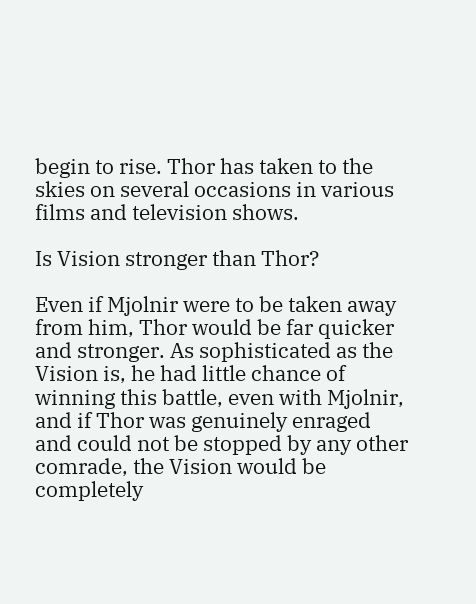begin to rise. Thor has taken to the skies on several occasions in various films and television shows.

Is Vision stronger than Thor?

Even if Mjolnir were to be taken away from him, Thor would be far quicker and stronger. As sophisticated as the Vision is, he had little chance of winning this battle, even with Mjolnir, and if Thor was genuinely enraged and could not be stopped by any other comrade, the Vision would be completely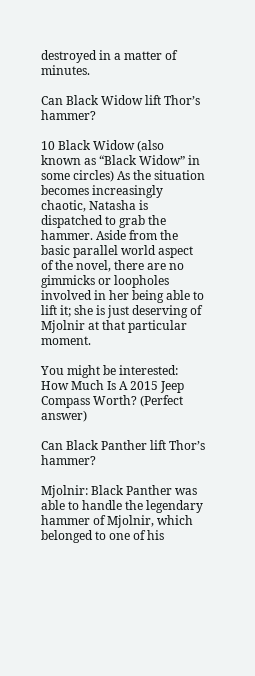destroyed in a matter of minutes.

Can Black Widow lift Thor’s hammer?

10 Black Widow (also known as “Black Widow” in some circles) As the situation becomes increasingly chaotic, Natasha is dispatched to grab the hammer. Aside from the basic parallel world aspect of the novel, there are no gimmicks or loopholes involved in her being able to lift it; she is just deserving of Mjolnir at that particular moment.

You might be interested:  How Much Is A 2015 Jeep Compass Worth? (Perfect answer)

Can Black Panther lift Thor’s hammer?

Mjolnir: Black Panther was able to handle the legendary hammer of Mjolnir, which belonged to one of his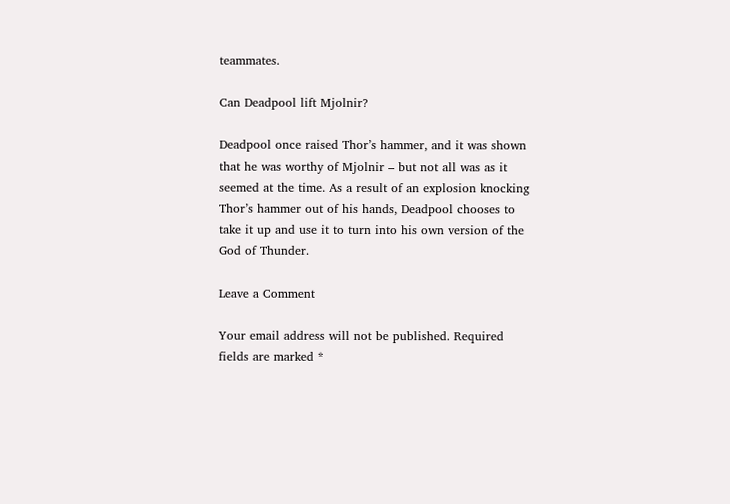teammates.

Can Deadpool lift Mjolnir?

Deadpool once raised Thor’s hammer, and it was shown that he was worthy of Mjolnir – but not all was as it seemed at the time. As a result of an explosion knocking Thor’s hammer out of his hands, Deadpool chooses to take it up and use it to turn into his own version of the God of Thunder.

Leave a Comment

Your email address will not be published. Required fields are marked *